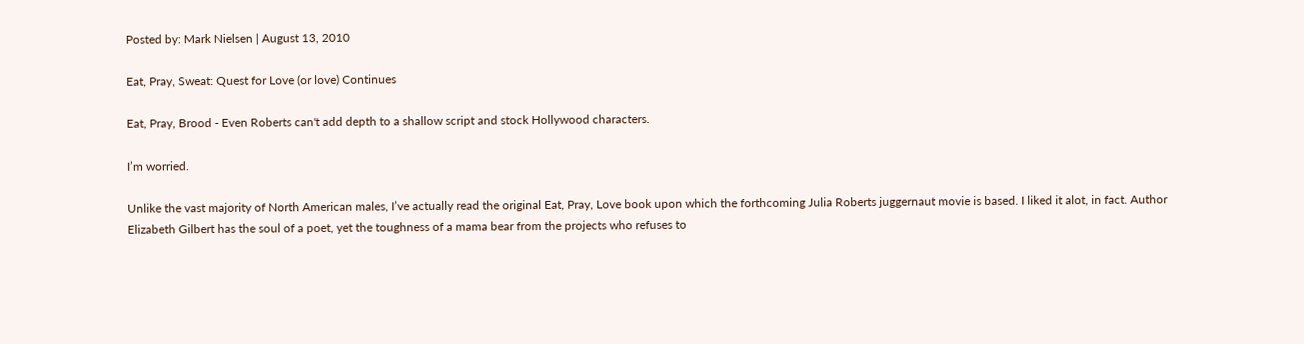Posted by: Mark Nielsen | August 13, 2010

Eat, Pray, Sweat: Quest for Love (or love) Continues

Eat, Pray, Brood - Even Roberts can't add depth to a shallow script and stock Hollywood characters.

I’m worried.

Unlike the vast majority of North American males, I’ve actually read the original Eat, Pray, Love book upon which the forthcoming Julia Roberts juggernaut movie is based. I liked it alot, in fact. Author Elizabeth Gilbert has the soul of a poet, yet the toughness of a mama bear from the projects who refuses to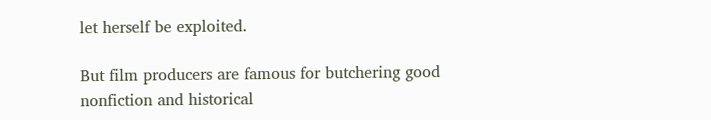let herself be exploited.

But film producers are famous for butchering good nonfiction and historical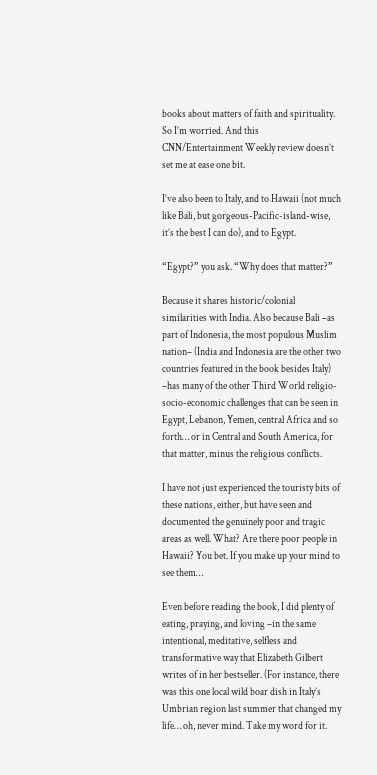books about matters of faith and spirituality. So I’m worried. And this CNN/Entertainment Weekly review doesn’t set me at ease one bit.

I’ve also been to Italy, and to Hawaii (not much like Bali, but gorgeous-Pacific-island-wise, it’s the best I can do), and to Egypt.

“Egypt?” you ask. “Why does that matter?”

Because it shares historic/colonial similarities with India. Also because Bali –as part of Indonesia, the most populous Muslim nation– (India and Indonesia are the other two countries featured in the book besides Italy) –has many of the other Third World religio-socio-economic challenges that can be seen in Egypt, Lebanon, Yemen, central Africa and so forth… or in Central and South America, for that matter, minus the religious conflicts.

I have not just experienced the touristy bits of these nations, either, but have seen and documented the genuinely poor and tragic areas as well. What? Are there poor people in Hawaii? You bet. If you make up your mind to see them…

Even before reading the book, I did plenty of eating, praying, and loving –in the same intentional, meditative, selfless and transformative way that Elizabeth Gilbert writes of in her bestseller. (For instance, there was this one local wild boar dish in Italy’s Umbrian region last summer that changed my life… oh, never mind. Take my word for it.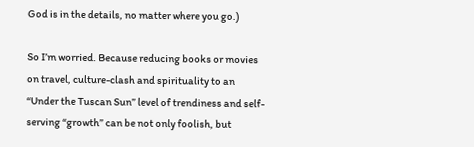God is in the details, no matter where you go.)

So I’m worried. Because reducing books or movies on travel, culture-clash and spirituality to an “Under the Tuscan Sun” level of trendiness and self-serving “growth” can be not only foolish, but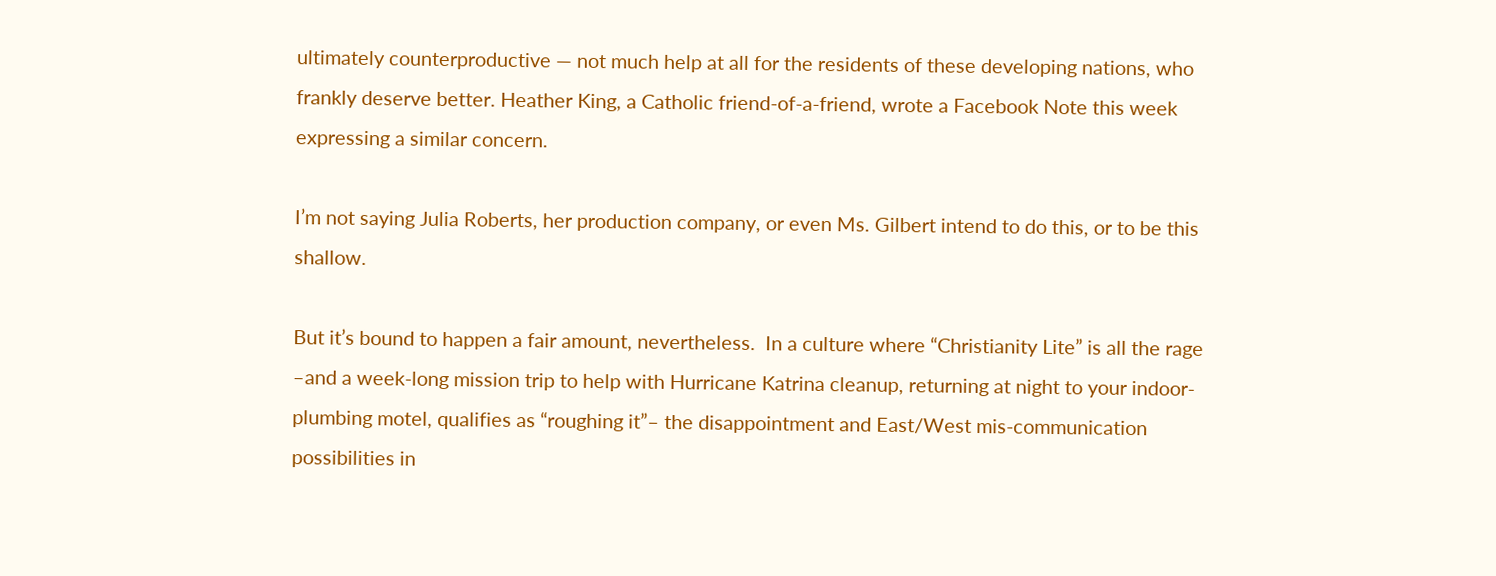ultimately counterproductive — not much help at all for the residents of these developing nations, who frankly deserve better. Heather King, a Catholic friend-of-a-friend, wrote a Facebook Note this week expressing a similar concern.

I’m not saying Julia Roberts, her production company, or even Ms. Gilbert intend to do this, or to be this shallow.

But it’s bound to happen a fair amount, nevertheless.  In a culture where “Christianity Lite” is all the rage –and a week-long mission trip to help with Hurricane Katrina cleanup, returning at night to your indoor-plumbing motel, qualifies as “roughing it”– the disappointment and East/West mis-communication possibilities in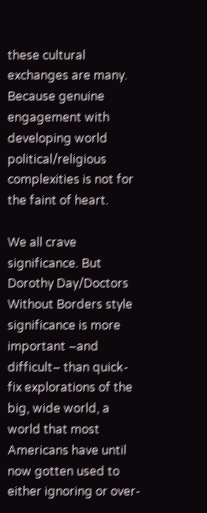these cultural exchanges are many. Because genuine engagement with developing world political/religious complexities is not for the faint of heart.

We all crave significance. But Dorothy Day/Doctors Without Borders style significance is more important –and difficult– than quick-fix explorations of the big, wide world, a world that most Americans have until now gotten used to either ignoring or over-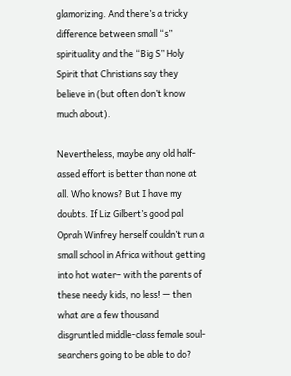glamorizing. And there’s a tricky difference between small “s” spirituality and the “Big S” Holy Spirit that Christians say they believe in (but often don’t know much about).

Nevertheless, maybe any old half-assed effort is better than none at all. Who knows? But I have my doubts. If Liz Gilbert’s good pal Oprah Winfrey herself couldn’t run a small school in Africa without getting into hot water– with the parents of these needy kids, no less! — then what are a few thousand disgruntled middle-class female soul-searchers going to be able to do?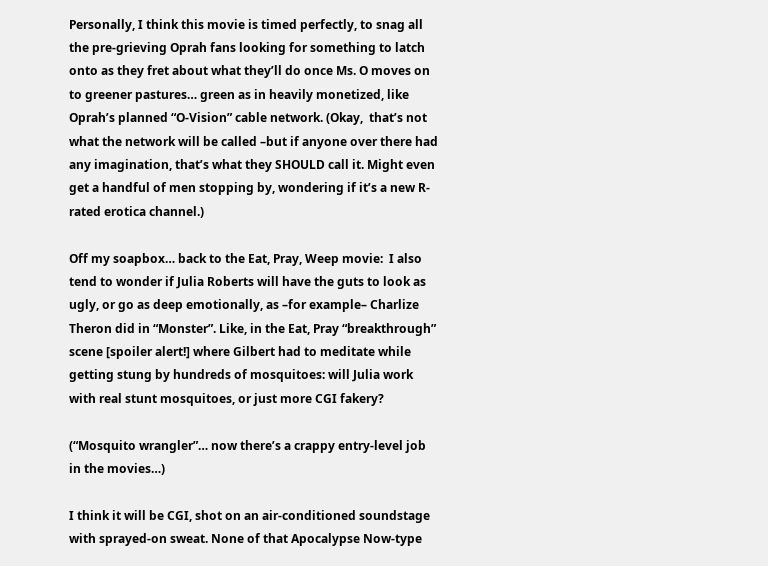Personally, I think this movie is timed perfectly, to snag all the pre-grieving Oprah fans looking for something to latch onto as they fret about what they’ll do once Ms. O moves on to greener pastures… green as in heavily monetized, like Oprah’s planned “O-Vision” cable network. (Okay,  that’s not what the network will be called –but if anyone over there had any imagination, that’s what they SHOULD call it. Might even get a handful of men stopping by, wondering if it’s a new R-rated erotica channel.)

Off my soapbox… back to the Eat, Pray, Weep movie:  I also tend to wonder if Julia Roberts will have the guts to look as ugly, or go as deep emotionally, as –for example– Charlize Theron did in “Monster”. Like, in the Eat, Pray “breakthrough” scene [spoiler alert!] where Gilbert had to meditate while getting stung by hundreds of mosquitoes: will Julia work with real stunt mosquitoes, or just more CGI fakery?

(“Mosquito wrangler”… now there’s a crappy entry-level job in the movies…)

I think it will be CGI, shot on an air-conditioned soundstage with sprayed-on sweat. None of that Apocalypse Now-type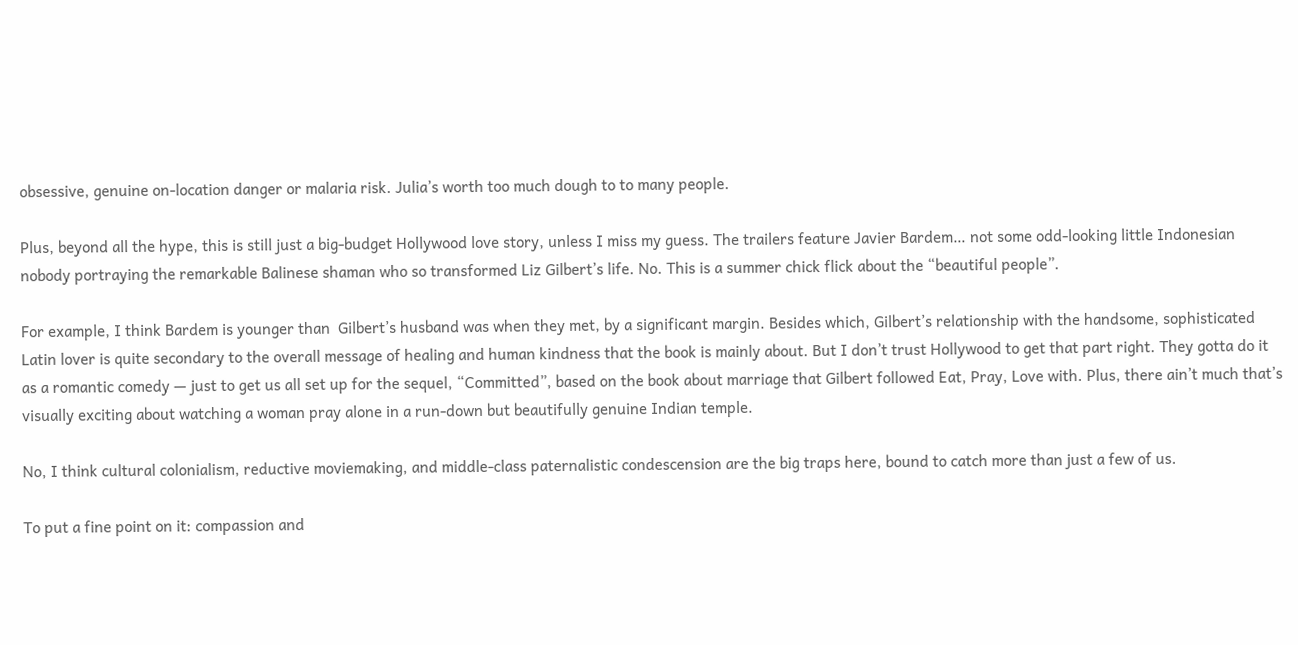obsessive, genuine on-location danger or malaria risk. Julia’s worth too much dough to to many people.

Plus, beyond all the hype, this is still just a big-budget Hollywood love story, unless I miss my guess. The trailers feature Javier Bardem… not some odd-looking little Indonesian nobody portraying the remarkable Balinese shaman who so transformed Liz Gilbert’s life. No. This is a summer chick flick about the “beautiful people”.

For example, I think Bardem is younger than  Gilbert’s husband was when they met, by a significant margin. Besides which, Gilbert’s relationship with the handsome, sophisticated Latin lover is quite secondary to the overall message of healing and human kindness that the book is mainly about. But I don’t trust Hollywood to get that part right. They gotta do it as a romantic comedy — just to get us all set up for the sequel, “Committed”, based on the book about marriage that Gilbert followed Eat, Pray, Love with. Plus, there ain’t much that’s visually exciting about watching a woman pray alone in a run-down but beautifully genuine Indian temple.

No, I think cultural colonialism, reductive moviemaking, and middle-class paternalistic condescension are the big traps here, bound to catch more than just a few of us.

To put a fine point on it: compassion and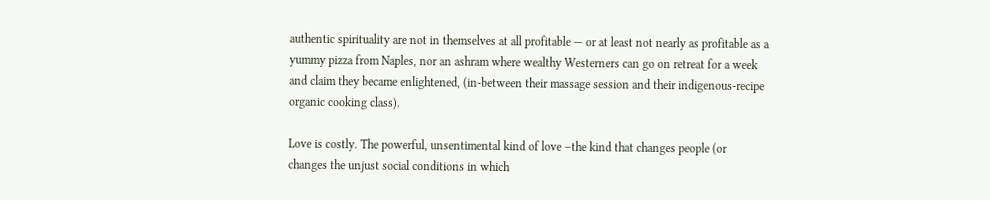authentic spirituality are not in themselves at all profitable — or at least not nearly as profitable as a yummy pizza from Naples, nor an ashram where wealthy Westerners can go on retreat for a week and claim they became enlightened, (in-between their massage session and their indigenous-recipe organic cooking class).

Love is costly. The powerful, unsentimental kind of love –the kind that changes people (or changes the unjust social conditions in which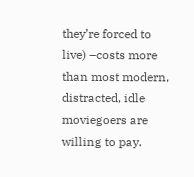they’re forced to live) –costs more than most modern, distracted, idle moviegoers are willing to pay.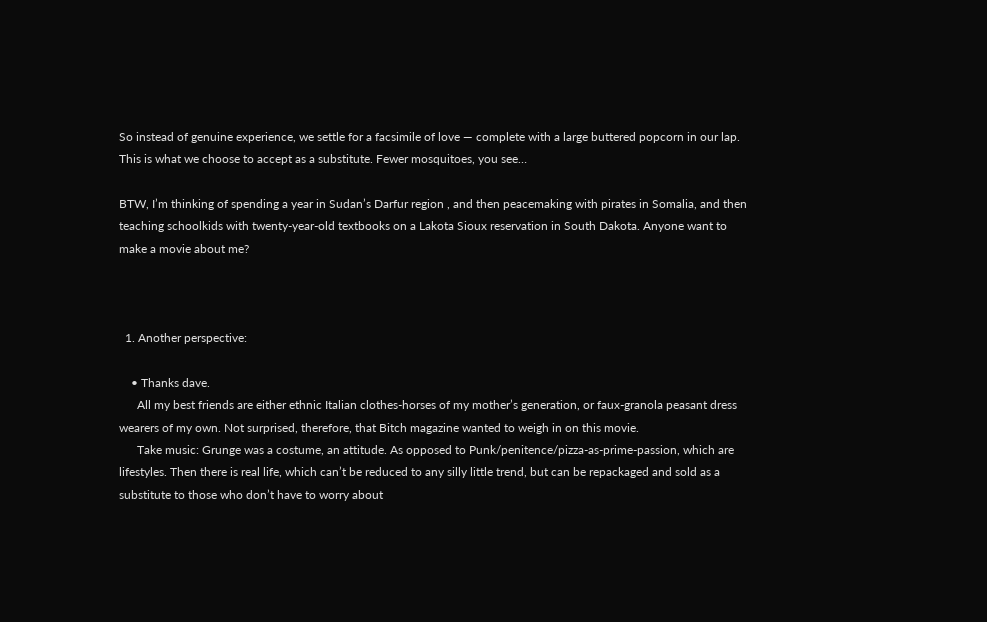So instead of genuine experience, we settle for a facsimile of love — complete with a large buttered popcorn in our lap. This is what we choose to accept as a substitute. Fewer mosquitoes, you see…

BTW, I’m thinking of spending a year in Sudan’s Darfur region , and then peacemaking with pirates in Somalia, and then teaching schoolkids with twenty-year-old textbooks on a Lakota Sioux reservation in South Dakota. Anyone want to make a movie about me?



  1. Another perspective:

    • Thanks dave.
      All my best friends are either ethnic Italian clothes-horses of my mother’s generation, or faux-granola peasant dress wearers of my own. Not surprised, therefore, that Bitch magazine wanted to weigh in on this movie.
      Take music: Grunge was a costume, an attitude. As opposed to Punk/penitence/pizza-as-prime-passion, which are lifestyles. Then there is real life, which can’t be reduced to any silly little trend, but can be repackaged and sold as a substitute to those who don’t have to worry about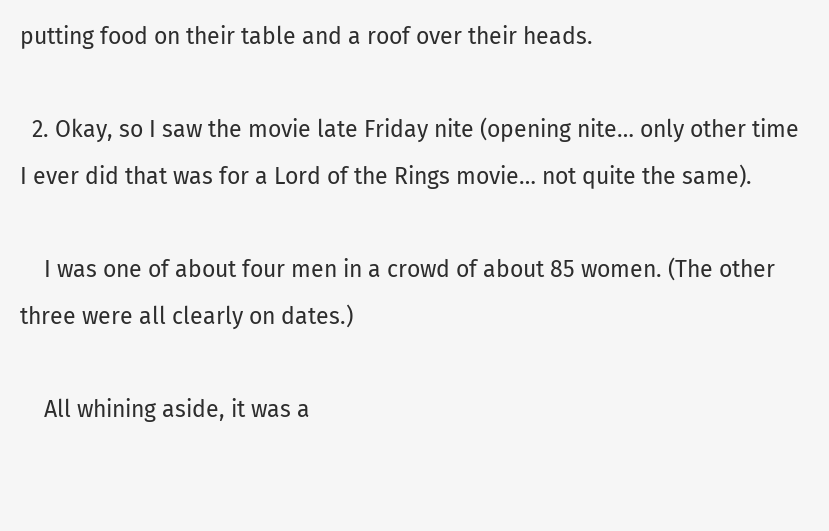putting food on their table and a roof over their heads.

  2. Okay, so I saw the movie late Friday nite (opening nite… only other time I ever did that was for a Lord of the Rings movie… not quite the same).

    I was one of about four men in a crowd of about 85 women. (The other three were all clearly on dates.)

    All whining aside, it was a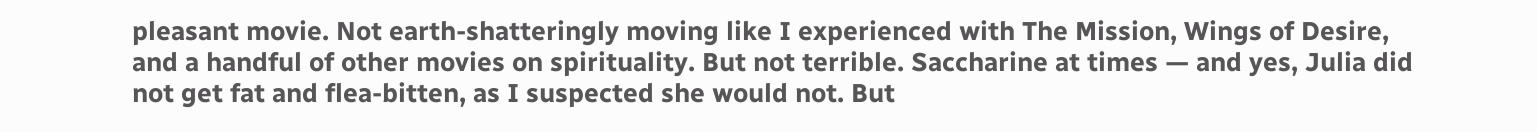pleasant movie. Not earth-shatteringly moving like I experienced with The Mission, Wings of Desire, and a handful of other movies on spirituality. But not terrible. Saccharine at times — and yes, Julia did not get fat and flea-bitten, as I suspected she would not. But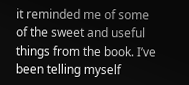it reminded me of some of the sweet and useful things from the book. I’ve been telling myself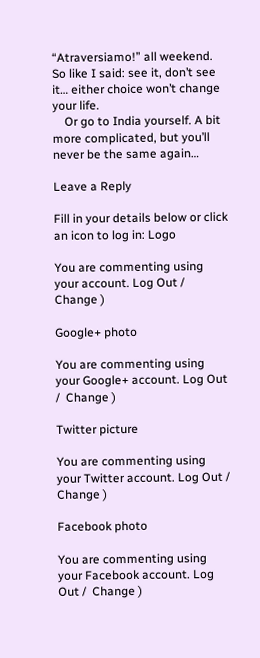“Atraversiamo!” all weekend. So like I said: see it, don’t see it… either choice won’t change your life.
    Or go to India yourself. A bit more complicated, but you’ll never be the same again…

Leave a Reply

Fill in your details below or click an icon to log in: Logo

You are commenting using your account. Log Out /  Change )

Google+ photo

You are commenting using your Google+ account. Log Out /  Change )

Twitter picture

You are commenting using your Twitter account. Log Out /  Change )

Facebook photo

You are commenting using your Facebook account. Log Out /  Change )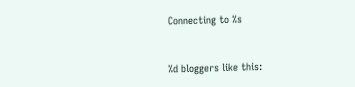Connecting to %s


%d bloggers like this: